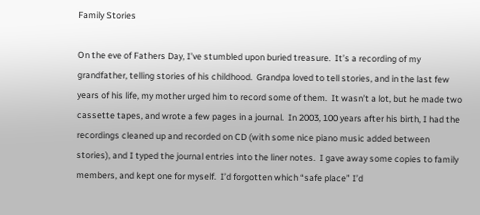Family Stories

On the eve of Fathers Day, I’ve stumbled upon buried treasure.  It’s a recording of my grandfather, telling stories of his childhood.  Grandpa loved to tell stories, and in the last few years of his life, my mother urged him to record some of them.  It wasn’t a lot, but he made two cassette tapes, and wrote a few pages in a journal.  In 2003, 100 years after his birth, I had the recordings cleaned up and recorded on CD (with some nice piano music added between stories), and I typed the journal entries into the liner notes.  I gave away some copies to family members, and kept one for myself.  I’d forgotten which “safe place” I’d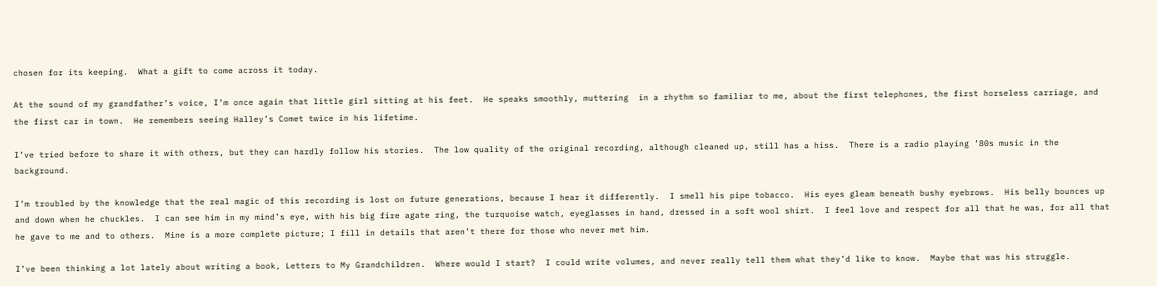chosen for its keeping.  What a gift to come across it today.

At the sound of my grandfather’s voice, I’m once again that little girl sitting at his feet.  He speaks smoothly, muttering  in a rhythm so familiar to me, about the first telephones, the first horseless carriage, and the first car in town.  He remembers seeing Halley’s Comet twice in his lifetime.

I’ve tried before to share it with others, but they can hardly follow his stories.  The low quality of the original recording, although cleaned up, still has a hiss.  There is a radio playing ’80s music in the background.

I’m troubled by the knowledge that the real magic of this recording is lost on future generations, because I hear it differently.  I smell his pipe tobacco.  His eyes gleam beneath bushy eyebrows.  His belly bounces up and down when he chuckles.  I can see him in my mind’s eye, with his big fire agate ring, the turquoise watch, eyeglasses in hand, dressed in a soft wool shirt.  I feel love and respect for all that he was, for all that he gave to me and to others.  Mine is a more complete picture; I fill in details that aren’t there for those who never met him.

I’ve been thinking a lot lately about writing a book, Letters to My Grandchildren.  Where would I start?  I could write volumes, and never really tell them what they’d like to know.  Maybe that was his struggle.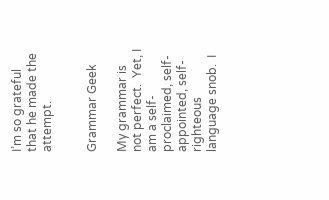I’m so grateful that he made the attempt.


Grammar Geek

My grammar is not perfect.  Yet, I am a self-proclaimed, self-appointed, self-righteous language snob.  I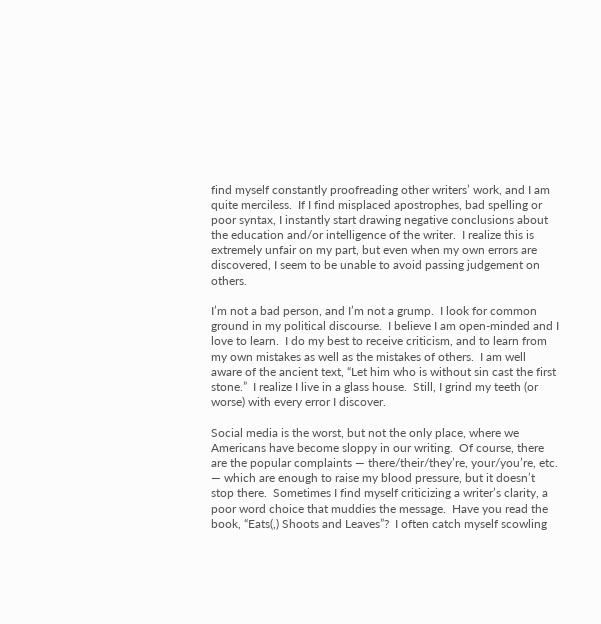find myself constantly proofreading other writers’ work, and I am quite merciless.  If I find misplaced apostrophes, bad spelling or poor syntax, I instantly start drawing negative conclusions about the education and/or intelligence of the writer.  I realize this is extremely unfair on my part, but even when my own errors are discovered, I seem to be unable to avoid passing judgement on others.

I’m not a bad person, and I’m not a grump.  I look for common ground in my political discourse.  I believe I am open-minded and I love to learn.  I do my best to receive criticism, and to learn from my own mistakes as well as the mistakes of others.  I am well aware of the ancient text, “Let him who is without sin cast the first stone.”  I realize I live in a glass house.  Still, I grind my teeth (or worse) with every error I discover.

Social media is the worst, but not the only place, where we Americans have become sloppy in our writing.  Of course, there are the popular complaints — there/their/they’re, your/you’re, etc. — which are enough to raise my blood pressure, but it doesn’t stop there.  Sometimes I find myself criticizing a writer’s clarity, a poor word choice that muddies the message.  Have you read the book, “Eats(,) Shoots and Leaves”?  I often catch myself scowling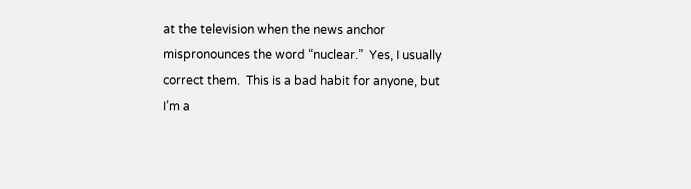at the television when the news anchor mispronounces the word “nuclear.”  Yes, I usually correct them.  This is a bad habit for anyone, but I’m a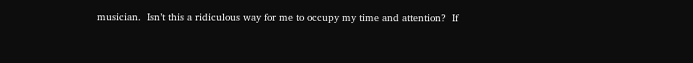musician.  Isn’t this a ridiculous way for me to occupy my time and attention?  If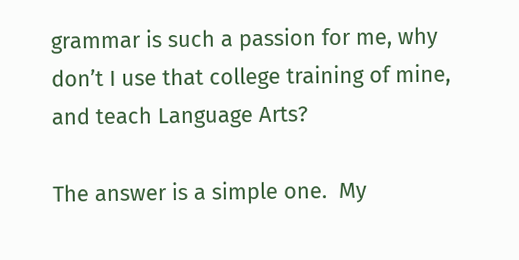grammar is such a passion for me, why don’t I use that college training of mine, and teach Language Arts?

The answer is a simple one.  My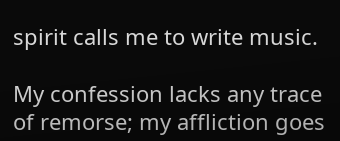spirit calls me to write music.

My confession lacks any trace of remorse; my affliction goes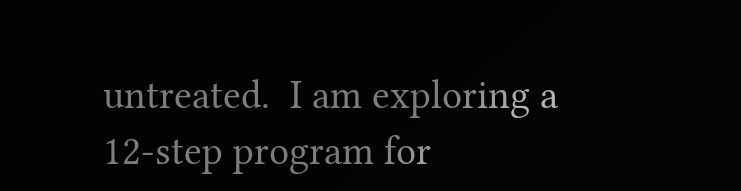untreated.  I am exploring a 12-step program for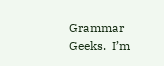Grammar Geeks.  I’m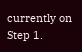currently on Step 1.